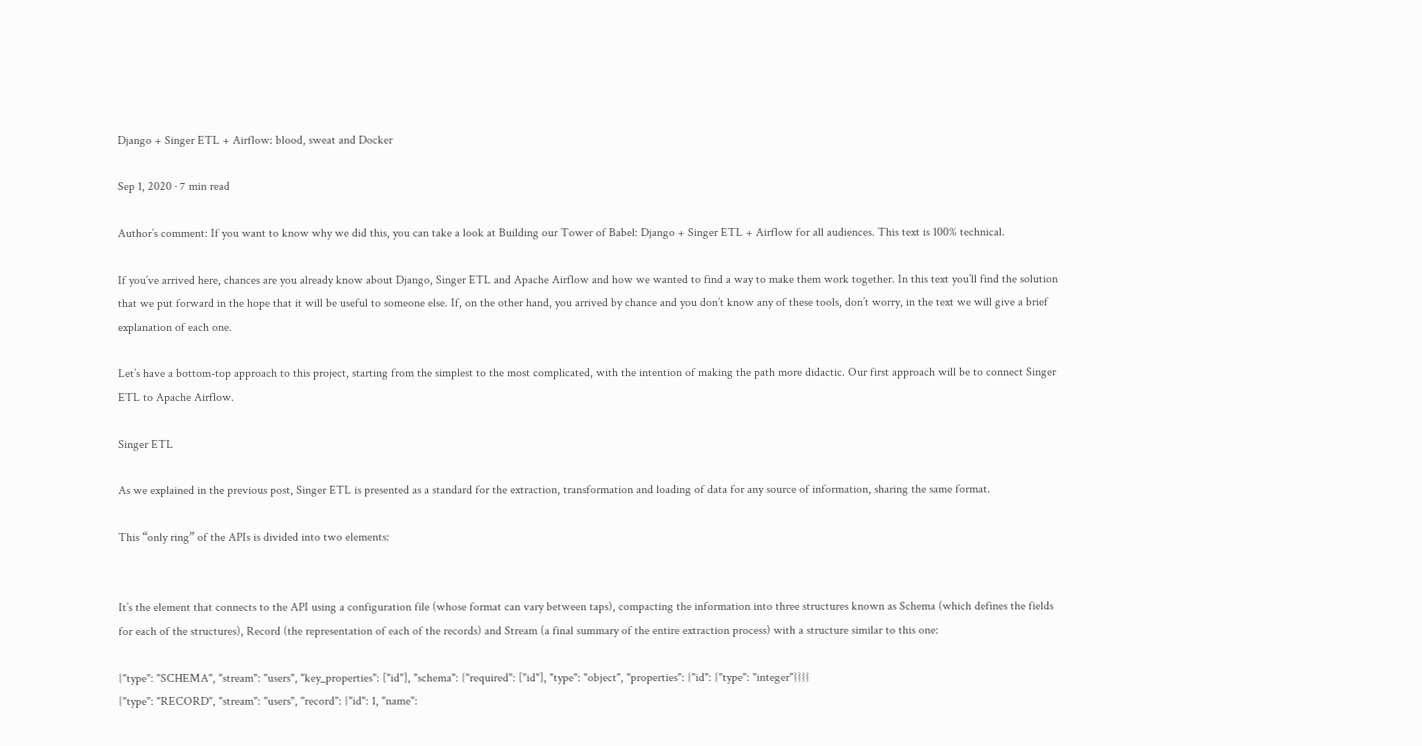Django + Singer ETL + Airflow: blood, sweat and Docker

Sep 1, 2020 · 7 min read

Author’s comment: If you want to know why we did this, you can take a look at Building our Tower of Babel: Django + Singer ETL + Airflow for all audiences. This text is 100% technical.

If you’ve arrived here, chances are you already know about Django, Singer ETL and Apache Airflow and how we wanted to find a way to make them work together. In this text you’ll find the solution that we put forward in the hope that it will be useful to someone else. If, on the other hand, you arrived by chance and you don’t know any of these tools, don’t worry, in the text we will give a brief explanation of each one.

Let’s have a bottom-top approach to this project, starting from the simplest to the most complicated, with the intention of making the path more didactic. Our first approach will be to connect Singer ETL to Apache Airflow.

Singer ETL

As we explained in the previous post, Singer ETL is presented as a standard for the extraction, transformation and loading of data for any source of information, sharing the same format.

This “only ring” of the APIs is divided into two elements:


It’s the element that connects to the API using a configuration file (whose format can vary between taps), compacting the information into three structures known as Schema (which defines the fields for each of the structures), Record (the representation of each of the records) and Stream (a final summary of the entire extraction process) with a structure similar to this one:

{"type": "SCHEMA", "stream": "users", "key_properties": ["id"], "schema": {"required": ["id"], "type": "object", "properties": {"id": {"type": "integer"}}}}
{"type": "RECORD", "stream": "users", "record": {"id": 1, "name":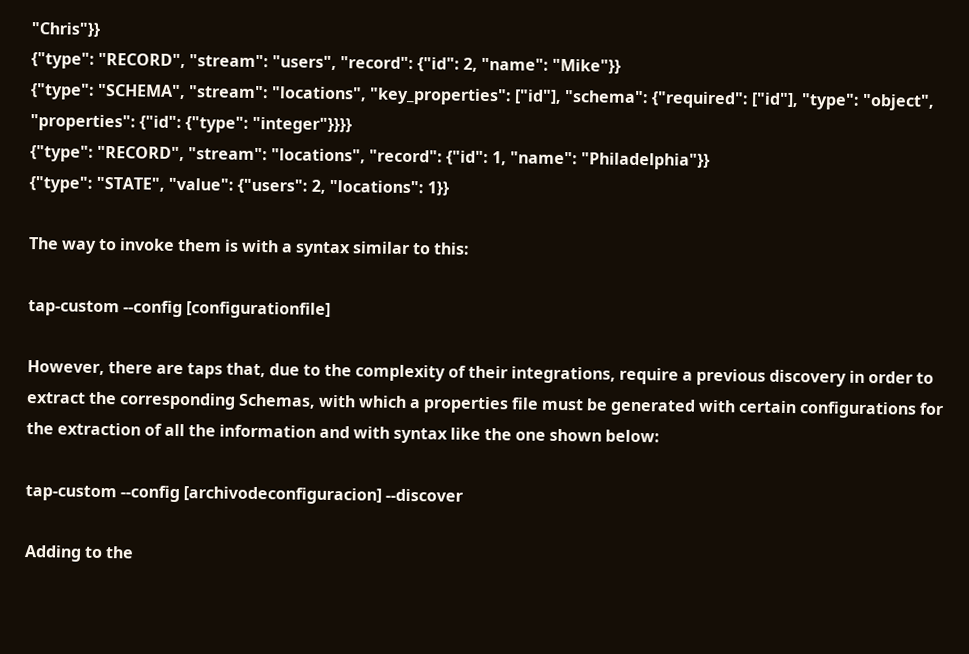"Chris"}}
{"type": "RECORD", "stream": "users", "record": {"id": 2, "name": "Mike"}}
{"type": "SCHEMA", "stream": "locations", "key_properties": ["id"], "schema": {"required": ["id"], "type": "object", "properties": {"id": {"type": "integer"}}}}
{"type": "RECORD", "stream": "locations", "record": {"id": 1, "name": "Philadelphia"}}
{"type": "STATE", "value": {"users": 2, "locations": 1}}

The way to invoke them is with a syntax similar to this:

tap-custom --config [configurationfile]

However, there are taps that, due to the complexity of their integrations, require a previous discovery in order to extract the corresponding Schemas, with which a properties file must be generated with certain configurations for the extraction of all the information and with syntax like the one shown below:

tap-custom --config [archivodeconfiguracion] --discover

Adding to the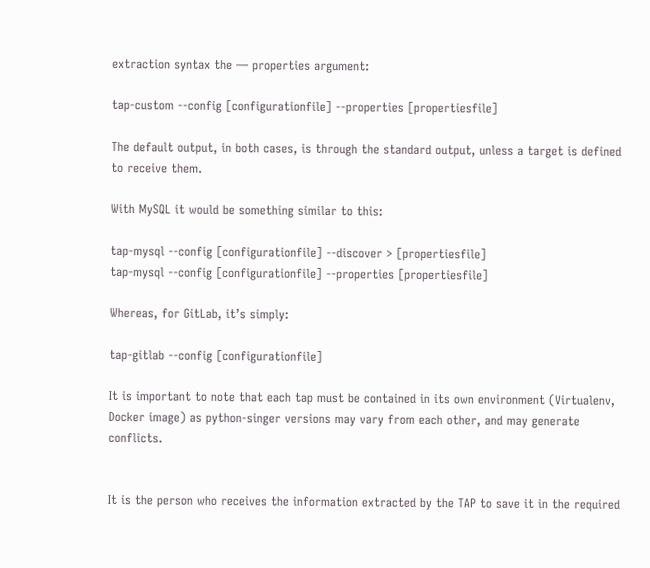extraction syntax the — properties argument:

tap-custom --config [configurationfile] --properties [propertiesfile]

The default output, in both cases, is through the standard output, unless a target is defined to receive them.

With MySQL it would be something similar to this:

tap-mysql --config [configurationfile] --discover > [propertiesfile]
tap-mysql --config [configurationfile] --properties [propertiesfile]

Whereas, for GitLab, it’s simply:

tap-gitlab --config [configurationfile]

It is important to note that each tap must be contained in its own environment (Virtualenv, Docker image) as python-singer versions may vary from each other, and may generate conflicts.


It is the person who receives the information extracted by the TAP to save it in the required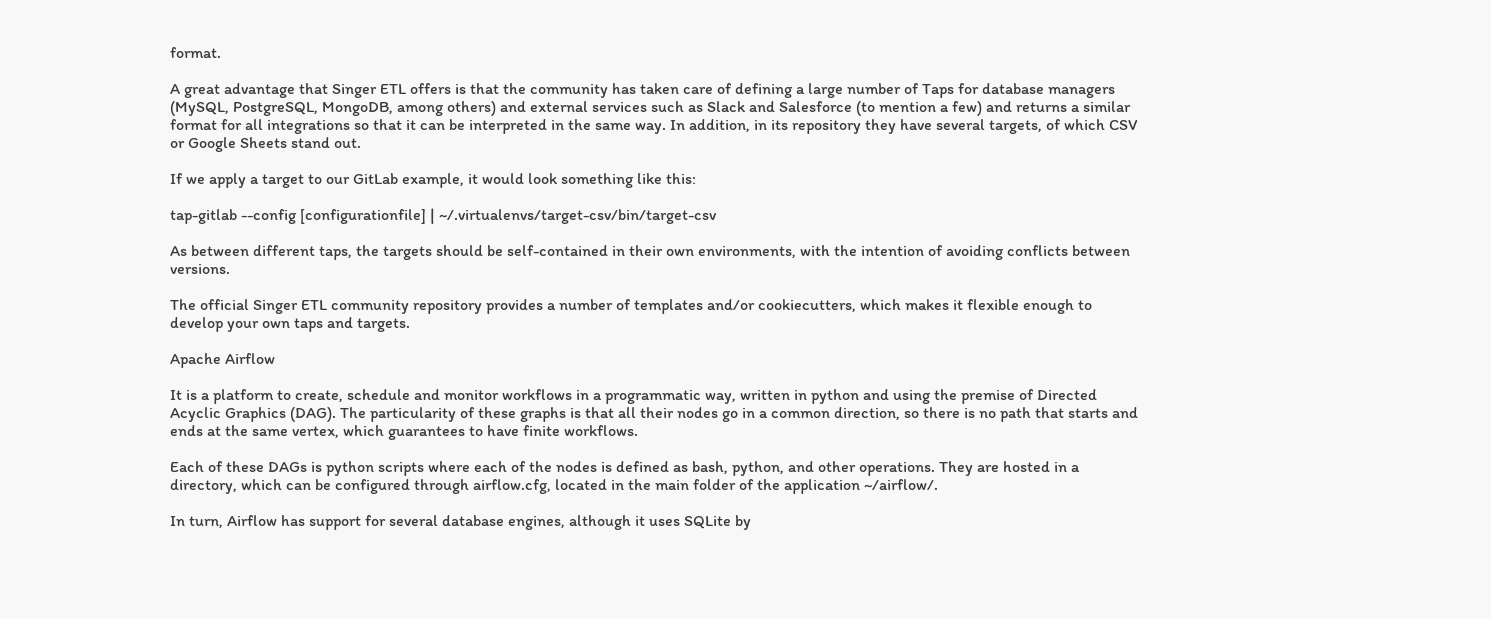format.

A great advantage that Singer ETL offers is that the community has taken care of defining a large number of Taps for database managers (MySQL, PostgreSQL, MongoDB, among others) and external services such as Slack and Salesforce (to mention a few) and returns a similar format for all integrations so that it can be interpreted in the same way. In addition, in its repository they have several targets, of which CSV or Google Sheets stand out.

If we apply a target to our GitLab example, it would look something like this:

tap-gitlab --config [configurationfile] | ~/.virtualenvs/target-csv/bin/target-csv

As between different taps, the targets should be self-contained in their own environments, with the intention of avoiding conflicts between versions.

The official Singer ETL community repository provides a number of templates and/or cookiecutters, which makes it flexible enough to develop your own taps and targets.

Apache Airflow

It is a platform to create, schedule and monitor workflows in a programmatic way, written in python and using the premise of Directed Acyclic Graphics (DAG). The particularity of these graphs is that all their nodes go in a common direction, so there is no path that starts and ends at the same vertex, which guarantees to have finite workflows.

Each of these DAGs is python scripts where each of the nodes is defined as bash, python, and other operations. They are hosted in a directory, which can be configured through airflow.cfg, located in the main folder of the application ~/airflow/.

In turn, Airflow has support for several database engines, although it uses SQLite by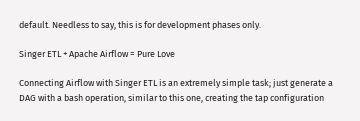default. Needless to say, this is for development phases only.

Singer ETL + Apache Airflow = Pure Love

Connecting Airflow with Singer ETL is an extremely simple task; just generate a DAG with a bash operation, similar to this one, creating the tap configuration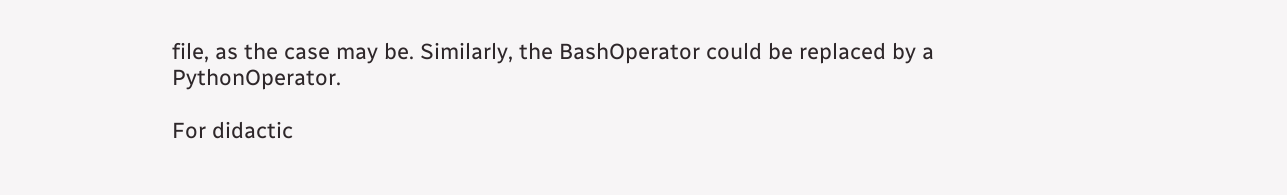file, as the case may be. Similarly, the BashOperator could be replaced by a PythonOperator.

For didactic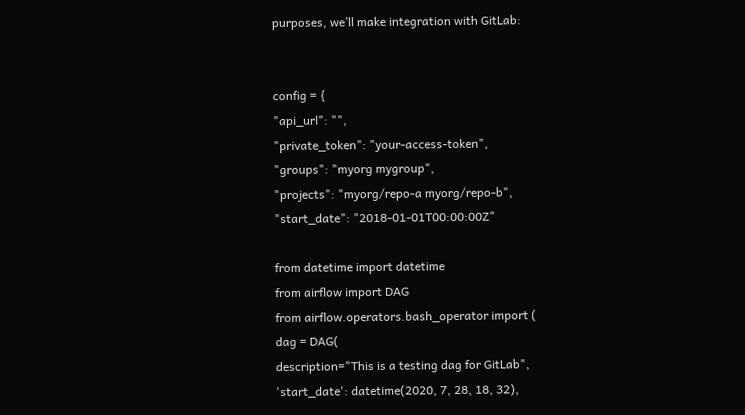purposes, we’ll make integration with GitLab:


config = {
"api_url": "",
"private_token": "your-access-token",
"groups": "myorg mygroup",
"projects": "myorg/repo-a myorg/repo-b",
"start_date": "2018-01-01T00:00:00Z"

from datetime import datetime
from airflow import DAG
from airflow.operators.bash_operator import (
dag = DAG(
description="This is a testing dag for GitLab",
'start_date': datetime(2020, 7, 28, 18, 32),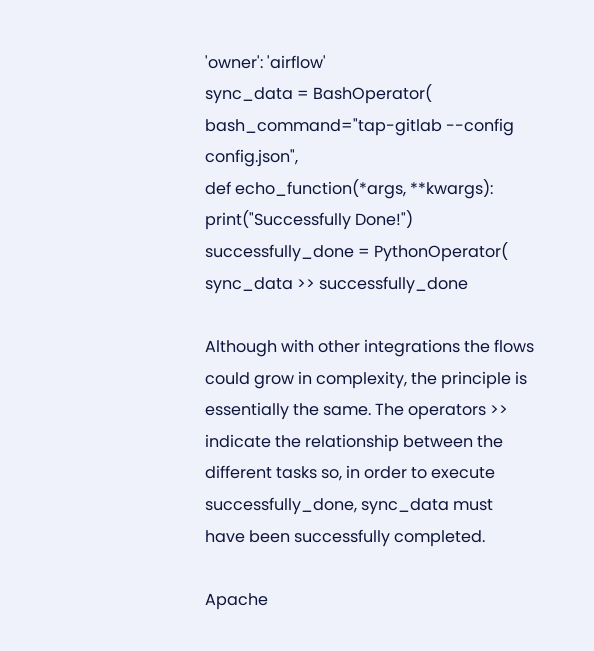'owner': 'airflow'
sync_data = BashOperator(
bash_command="tap-gitlab --config config.json",
def echo_function(*args, **kwargs):
print("Successfully Done!")
successfully_done = PythonOperator(
sync_data >> successfully_done

Although with other integrations the flows could grow in complexity, the principle is essentially the same. The operators >> indicate the relationship between the different tasks so, in order to execute successfully_done, sync_data must have been successfully completed.

Apache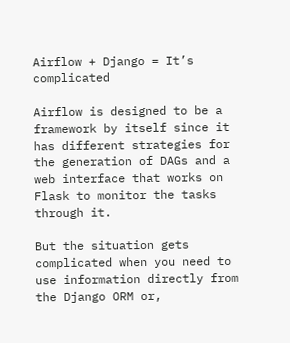Airflow + Django = It’s complicated

Airflow is designed to be a framework by itself since it has different strategies for the generation of DAGs and a web interface that works on Flask to monitor the tasks through it.

But the situation gets complicated when you need to use information directly from the Django ORM or,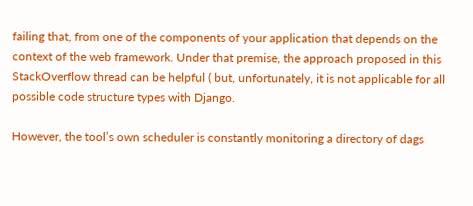failing that, from one of the components of your application that depends on the context of the web framework. Under that premise, the approach proposed in this StackOverflow thread can be helpful ( but, unfortunately, it is not applicable for all possible code structure types with Django.

However, the tool’s own scheduler is constantly monitoring a directory of dags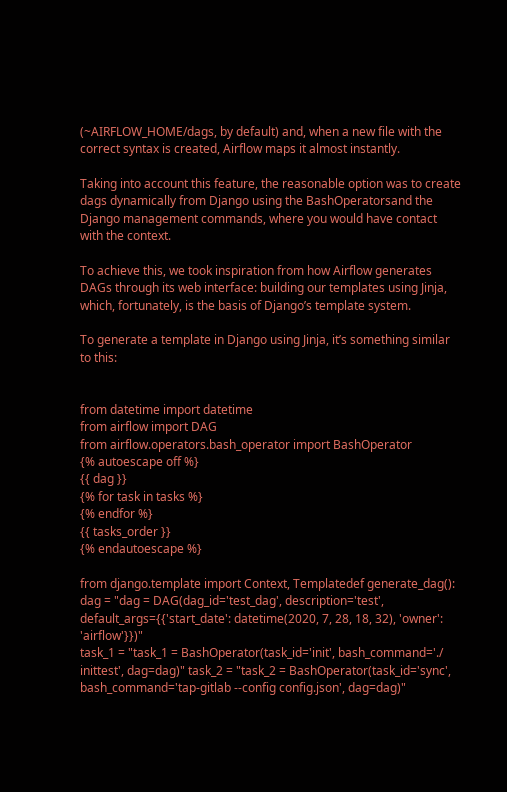(~AIRFLOW_HOME/dags, by default) and, when a new file with the correct syntax is created, Airflow maps it almost instantly.

Taking into account this feature, the reasonable option was to create dags dynamically from Django using the BashOperatorsand the Django management commands, where you would have contact with the context.

To achieve this, we took inspiration from how Airflow generates DAGs through its web interface: building our templates using Jinja, which, fortunately, is the basis of Django’s template system.

To generate a template in Django using Jinja, it’s something similar to this:


from datetime import datetime
from airflow import DAG
from airflow.operators.bash_operator import BashOperator
{% autoescape off %}
{{ dag }}
{% for task in tasks %}
{% endfor %}
{{ tasks_order }}
{% endautoescape %}

from django.template import Context, Templatedef generate_dag():
dag = "dag = DAG(dag_id='test_dag', description='test', default_args={{'start_date': datetime(2020, 7, 28, 18, 32), 'owner': 'airflow'}})"
task_1 = "task_1 = BashOperator(task_id='init', bash_command='./ inittest', dag=dag)" task_2 = "task_2 = BashOperator(task_id='sync', bash_command='tap-gitlab --config config.json', dag=dag)"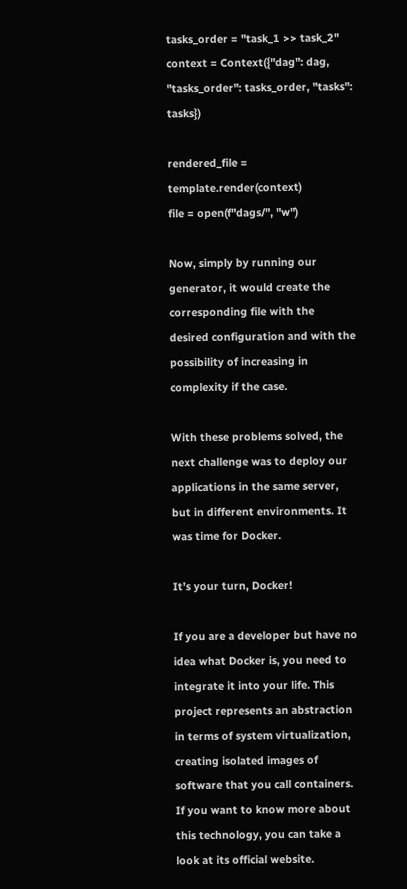tasks_order = "task_1 >> task_2" context = Context({"dag": dag, "tasks_order": tasks_order, "tasks": tasks})

rendered_file = template.render(context)
file = open(f"dags/", "w")

Now, simply by running our generator, it would create the corresponding file with the desired configuration and with the possibility of increasing in complexity if the case.

With these problems solved, the next challenge was to deploy our applications in the same server, but in different environments. It was time for Docker.

It’s your turn, Docker!

If you are a developer but have no idea what Docker is, you need to integrate it into your life. This project represents an abstraction in terms of system virtualization, creating isolated images of software that you call containers. If you want to know more about this technology, you can take a look at its official website.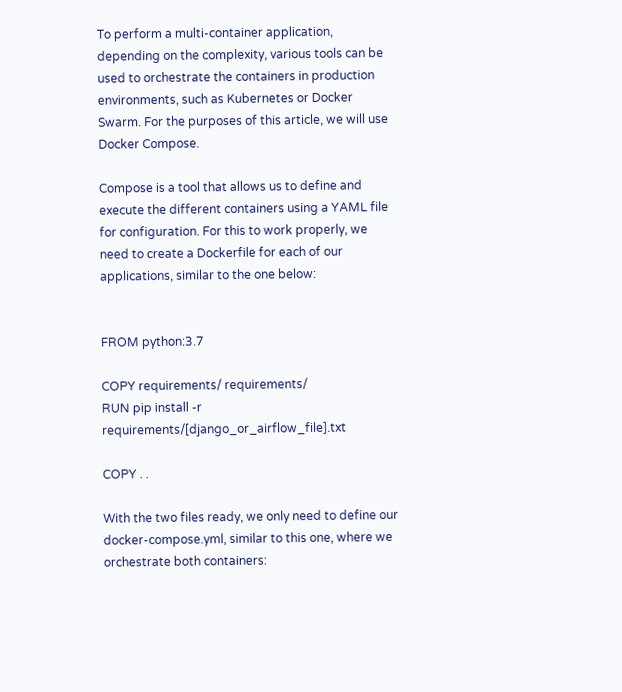To perform a multi-container application, depending on the complexity, various tools can be used to orchestrate the containers in production environments, such as Kubernetes or Docker Swarm. For the purposes of this article, we will use Docker Compose.

Compose is a tool that allows us to define and execute the different containers using a YAML file for configuration. For this to work properly, we need to create a Dockerfile for each of our applications, similar to the one below:


FROM python:3.7

COPY requirements/ requirements/
RUN pip install -r requirements/[django_or_airflow_file].txt

COPY . .

With the two files ready, we only need to define our docker-compose.yml, similar to this one, where we orchestrate both containers: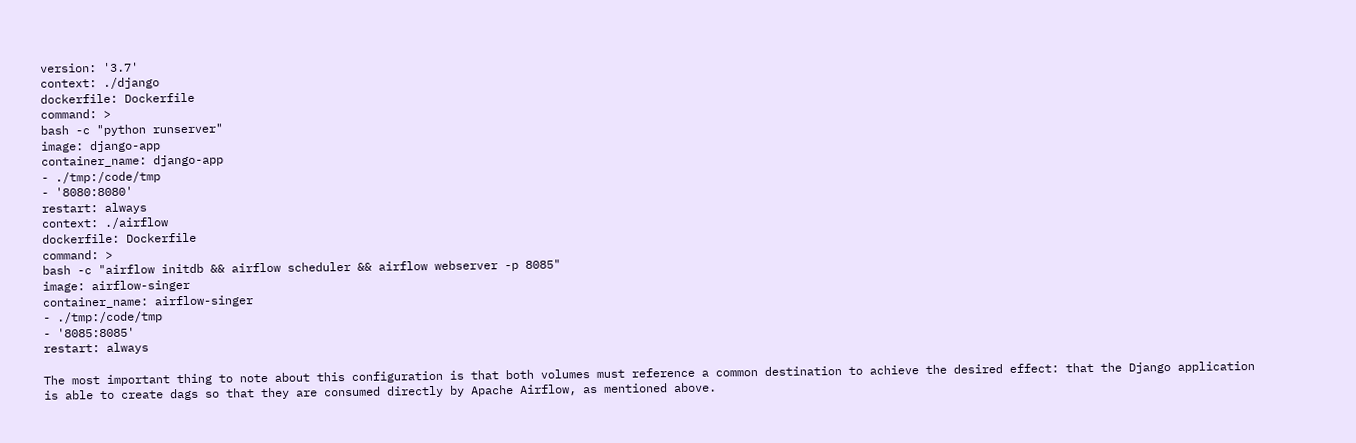version: '3.7'
context: ./django
dockerfile: Dockerfile
command: >
bash -c "python runserver"
image: django-app
container_name: django-app
- ./tmp:/code/tmp
- '8080:8080'
restart: always
context: ./airflow
dockerfile: Dockerfile
command: >
bash -c "airflow initdb && airflow scheduler && airflow webserver -p 8085"
image: airflow-singer
container_name: airflow-singer
- ./tmp:/code/tmp
- '8085:8085'
restart: always

The most important thing to note about this configuration is that both volumes must reference a common destination to achieve the desired effect: that the Django application is able to create dags so that they are consumed directly by Apache Airflow, as mentioned above.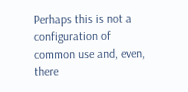Perhaps this is not a configuration of common use and, even, there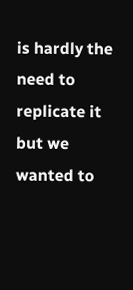is hardly the need to replicate it but we wanted to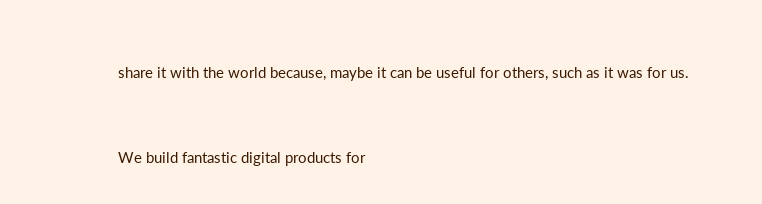share it with the world because, maybe it can be useful for others, such as it was for us.


We build fantastic digital products for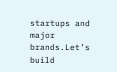startups and major brands.Let’s build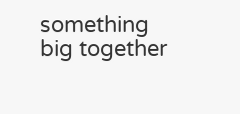something big together